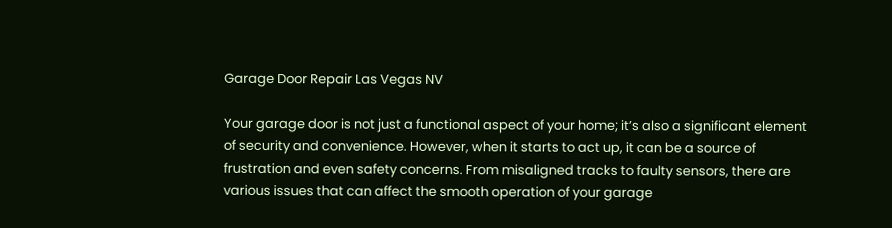Garage Door Repair Las Vegas NV

Your garage door is not just a functional aspect of your home; it’s also a significant element of security and convenience. However, when it starts to act up, it can be a source of frustration and even safety concerns. From misaligned tracks to faulty sensors, there are various issues that can affect the smooth operation of your garage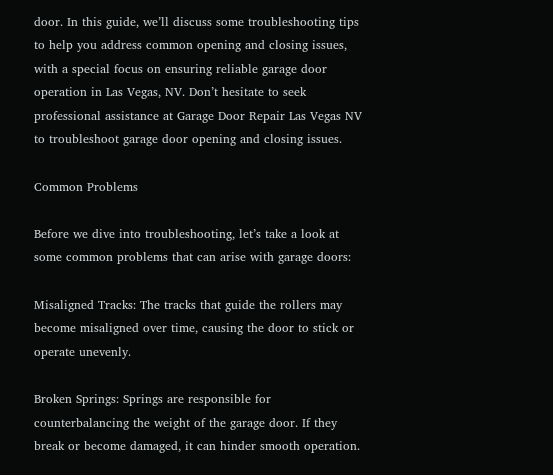door. In this guide, we’ll discuss some troubleshooting tips to help you address common opening and closing issues, with a special focus on ensuring reliable garage door operation in Las Vegas, NV. Don’t hesitate to seek professional assistance at Garage Door Repair Las Vegas NV to troubleshoot garage door opening and closing issues.

Common Problems

Before we dive into troubleshooting, let’s take a look at some common problems that can arise with garage doors:

Misaligned Tracks: The tracks that guide the rollers may become misaligned over time, causing the door to stick or operate unevenly.

Broken Springs: Springs are responsible for counterbalancing the weight of the garage door. If they break or become damaged, it can hinder smooth operation.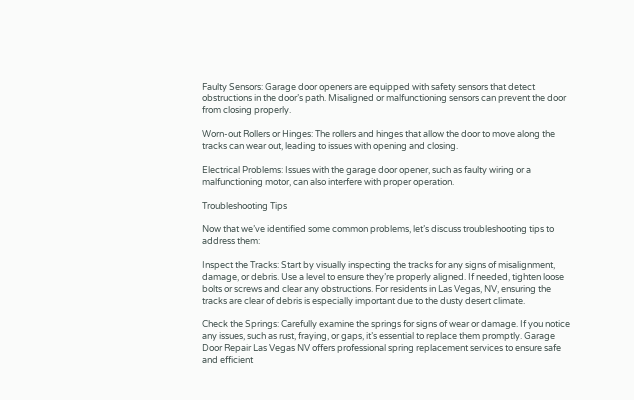Faulty Sensors: Garage door openers are equipped with safety sensors that detect obstructions in the door’s path. Misaligned or malfunctioning sensors can prevent the door from closing properly.

Worn-out Rollers or Hinges: The rollers and hinges that allow the door to move along the tracks can wear out, leading to issues with opening and closing.

Electrical Problems: Issues with the garage door opener, such as faulty wiring or a malfunctioning motor, can also interfere with proper operation.

Troubleshooting Tips

Now that we’ve identified some common problems, let’s discuss troubleshooting tips to address them:

Inspect the Tracks: Start by visually inspecting the tracks for any signs of misalignment, damage, or debris. Use a level to ensure they’re properly aligned. If needed, tighten loose bolts or screws and clear any obstructions. For residents in Las Vegas, NV, ensuring the tracks are clear of debris is especially important due to the dusty desert climate.

Check the Springs: Carefully examine the springs for signs of wear or damage. If you notice any issues, such as rust, fraying, or gaps, it’s essential to replace them promptly. Garage Door Repair Las Vegas NV offers professional spring replacement services to ensure safe and efficient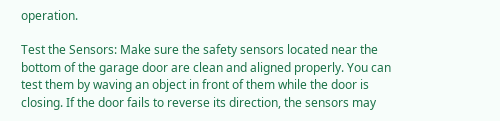operation.

Test the Sensors: Make sure the safety sensors located near the bottom of the garage door are clean and aligned properly. You can test them by waving an object in front of them while the door is closing. If the door fails to reverse its direction, the sensors may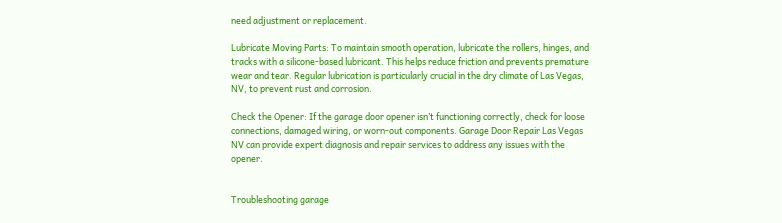need adjustment or replacement.

Lubricate Moving Parts: To maintain smooth operation, lubricate the rollers, hinges, and tracks with a silicone-based lubricant. This helps reduce friction and prevents premature wear and tear. Regular lubrication is particularly crucial in the dry climate of Las Vegas, NV, to prevent rust and corrosion.

Check the Opener: If the garage door opener isn’t functioning correctly, check for loose connections, damaged wiring, or worn-out components. Garage Door Repair Las Vegas NV can provide expert diagnosis and repair services to address any issues with the opener.


Troubleshooting garage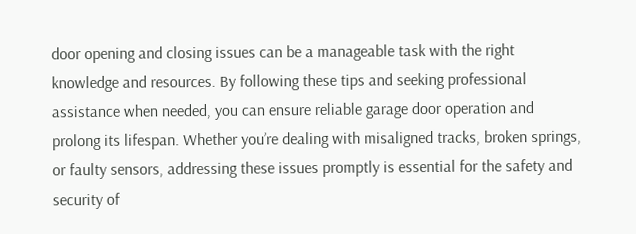door opening and closing issues can be a manageable task with the right knowledge and resources. By following these tips and seeking professional assistance when needed, you can ensure reliable garage door operation and prolong its lifespan. Whether you’re dealing with misaligned tracks, broken springs, or faulty sensors, addressing these issues promptly is essential for the safety and security of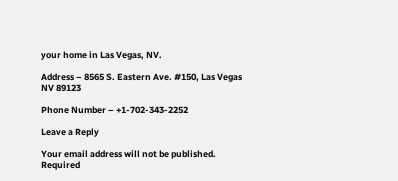your home in Las Vegas, NV.

Address – 8565 S. Eastern Ave. #150, Las Vegas NV 89123

Phone Number – +1-702-343-2252

Leave a Reply

Your email address will not be published. Required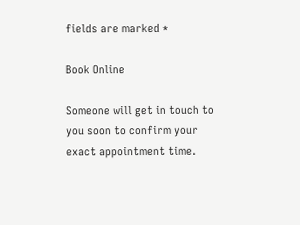fields are marked *

Book Online

Someone will get in touch to you soon to confirm your exact appointment time.